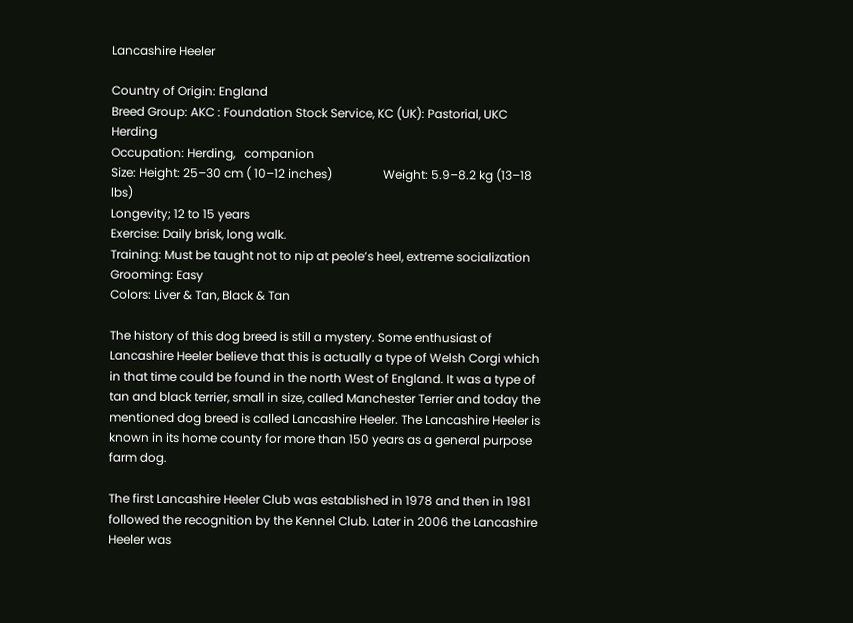Lancashire Heeler

Country of Origin: England
Breed Group: AKC : Foundation Stock Service, KC (UK): Pastorial, UKC Herding
Occupation: Herding,   companion
Size: Height: 25–30 cm ( 10–12 inches)                 Weight: 5.9–8.2 kg (13–18 lbs)
Longevity; 12 to 15 years
Exercise: Daily brisk, long walk.
Training: Must be taught not to nip at peole’s heel, extreme socialization
Grooming: Easy
Colors: Liver & Tan, Black & Tan

The history of this dog breed is still a mystery. Some enthusiast of Lancashire Heeler believe that this is actually a type of Welsh Corgi which in that time could be found in the north West of England. It was a type of tan and black terrier, small in size, called Manchester Terrier and today the mentioned dog breed is called Lancashire Heeler. The Lancashire Heeler is known in its home county for more than 150 years as a general purpose farm dog.

The first Lancashire Heeler Club was established in 1978 and then in 1981 followed the recognition by the Kennel Club. Later in 2006 the Lancashire Heeler was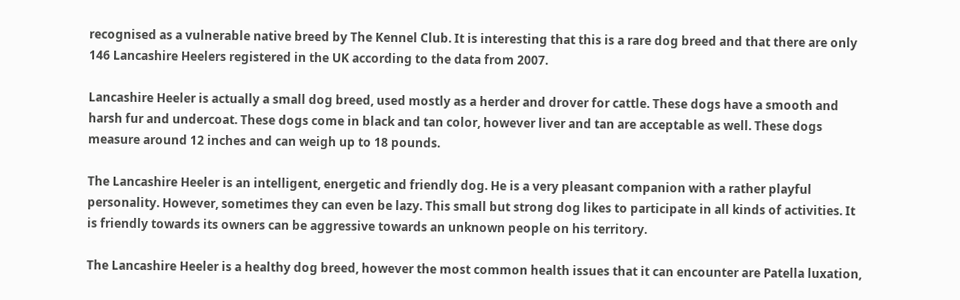recognised as a vulnerable native breed by The Kennel Club. It is interesting that this is a rare dog breed and that there are only 146 Lancashire Heelers registered in the UK according to the data from 2007.

Lancashire Heeler is actually a small dog breed, used mostly as a herder and drover for cattle. These dogs have a smooth and harsh fur and undercoat. These dogs come in black and tan color, however liver and tan are acceptable as well. These dogs measure around 12 inches and can weigh up to 18 pounds.

The Lancashire Heeler is an intelligent, energetic and friendly dog. He is a very pleasant companion with a rather playful personality. However, sometimes they can even be lazy. This small but strong dog likes to participate in all kinds of activities. It is friendly towards its owners can be aggressive towards an unknown people on his territory.

The Lancashire Heeler is a healthy dog breed, however the most common health issues that it can encounter are Patella luxation,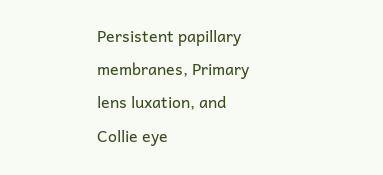Persistent papillary membranes, Primary lens luxation, and Collie eye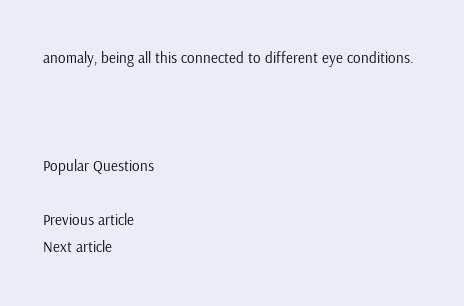anomaly, being all this connected to different eye conditions.



Popular Questions

Previous article
Next article